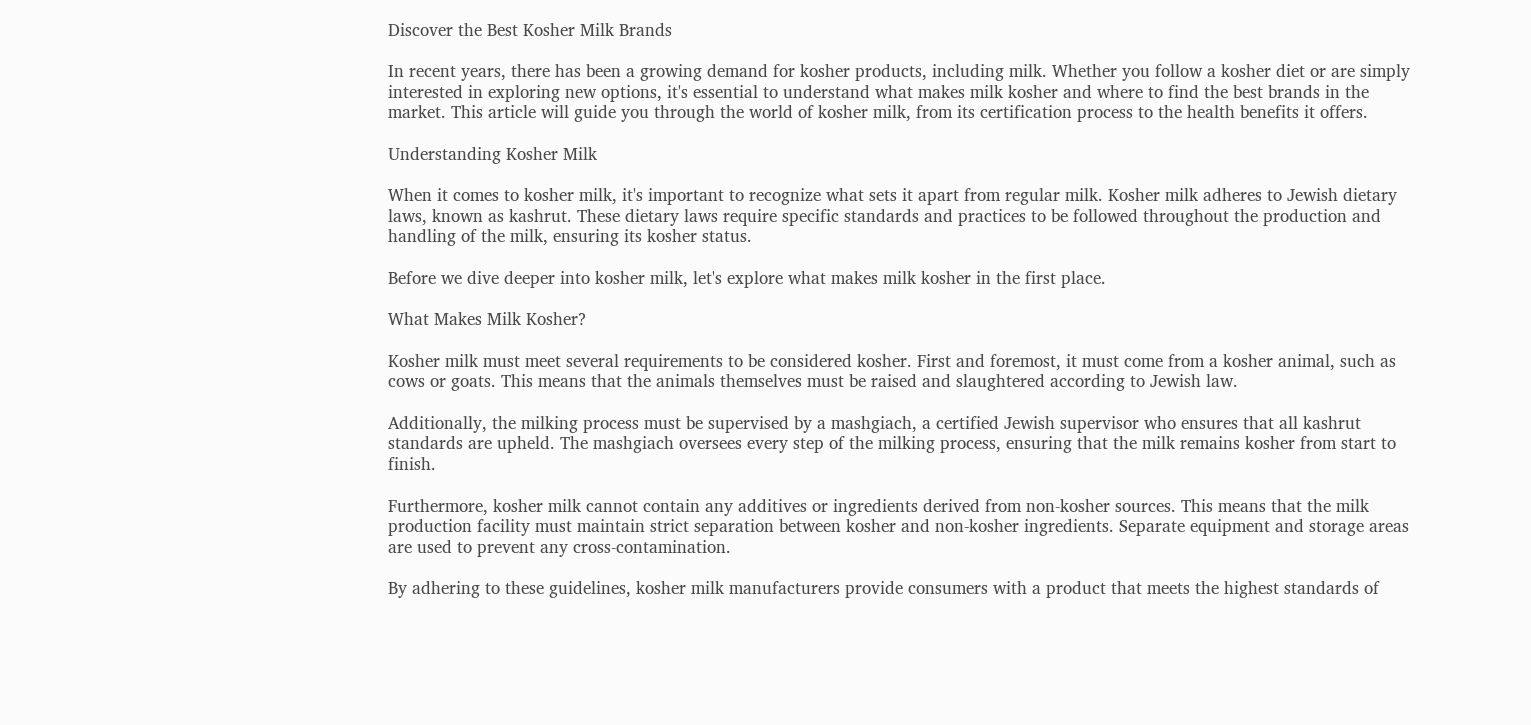Discover the Best Kosher Milk Brands

In recent years, there has been a growing demand for kosher products, including milk. Whether you follow a kosher diet or are simply interested in exploring new options, it's essential to understand what makes milk kosher and where to find the best brands in the market. This article will guide you through the world of kosher milk, from its certification process to the health benefits it offers.

Understanding Kosher Milk

When it comes to kosher milk, it's important to recognize what sets it apart from regular milk. Kosher milk adheres to Jewish dietary laws, known as kashrut. These dietary laws require specific standards and practices to be followed throughout the production and handling of the milk, ensuring its kosher status.

Before we dive deeper into kosher milk, let's explore what makes milk kosher in the first place.

What Makes Milk Kosher?

Kosher milk must meet several requirements to be considered kosher. First and foremost, it must come from a kosher animal, such as cows or goats. This means that the animals themselves must be raised and slaughtered according to Jewish law.

Additionally, the milking process must be supervised by a mashgiach, a certified Jewish supervisor who ensures that all kashrut standards are upheld. The mashgiach oversees every step of the milking process, ensuring that the milk remains kosher from start to finish.

Furthermore, kosher milk cannot contain any additives or ingredients derived from non-kosher sources. This means that the milk production facility must maintain strict separation between kosher and non-kosher ingredients. Separate equipment and storage areas are used to prevent any cross-contamination.

By adhering to these guidelines, kosher milk manufacturers provide consumers with a product that meets the highest standards of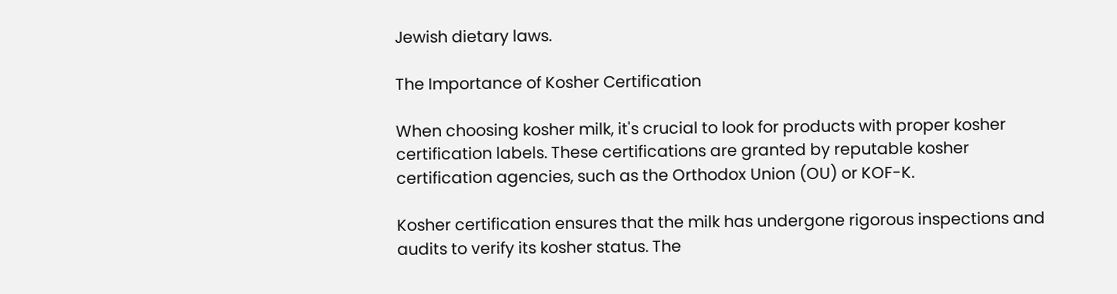Jewish dietary laws.

The Importance of Kosher Certification

When choosing kosher milk, it's crucial to look for products with proper kosher certification labels. These certifications are granted by reputable kosher certification agencies, such as the Orthodox Union (OU) or KOF-K.

Kosher certification ensures that the milk has undergone rigorous inspections and audits to verify its kosher status. The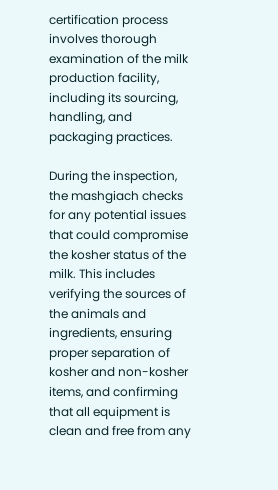certification process involves thorough examination of the milk production facility, including its sourcing, handling, and packaging practices.

During the inspection, the mashgiach checks for any potential issues that could compromise the kosher status of the milk. This includes verifying the sources of the animals and ingredients, ensuring proper separation of kosher and non-kosher items, and confirming that all equipment is clean and free from any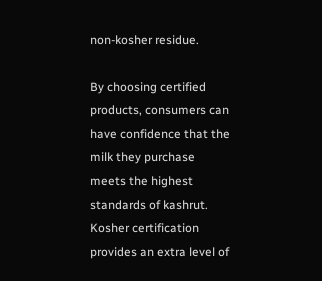non-kosher residue.

By choosing certified products, consumers can have confidence that the milk they purchase meets the highest standards of kashrut. Kosher certification provides an extra level of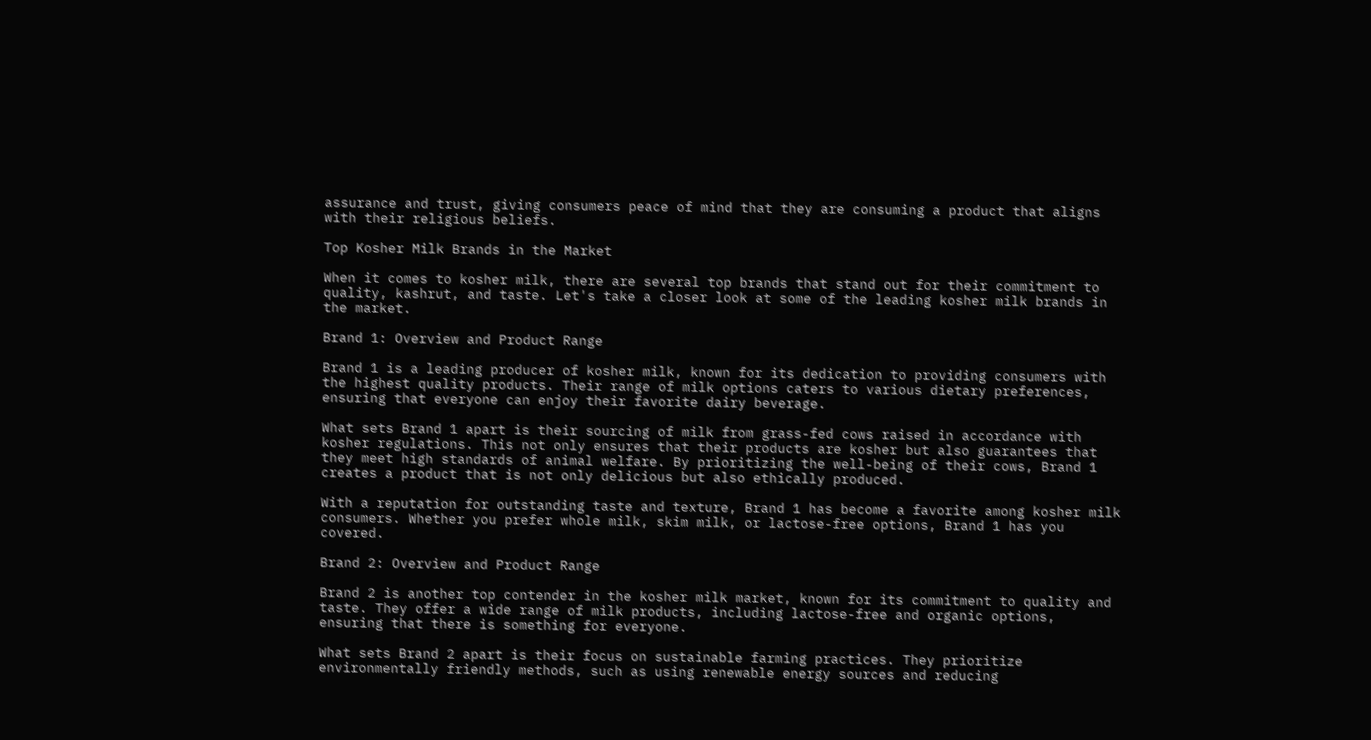assurance and trust, giving consumers peace of mind that they are consuming a product that aligns with their religious beliefs.

Top Kosher Milk Brands in the Market

When it comes to kosher milk, there are several top brands that stand out for their commitment to quality, kashrut, and taste. Let's take a closer look at some of the leading kosher milk brands in the market.

Brand 1: Overview and Product Range

Brand 1 is a leading producer of kosher milk, known for its dedication to providing consumers with the highest quality products. Their range of milk options caters to various dietary preferences, ensuring that everyone can enjoy their favorite dairy beverage.

What sets Brand 1 apart is their sourcing of milk from grass-fed cows raised in accordance with kosher regulations. This not only ensures that their products are kosher but also guarantees that they meet high standards of animal welfare. By prioritizing the well-being of their cows, Brand 1 creates a product that is not only delicious but also ethically produced.

With a reputation for outstanding taste and texture, Brand 1 has become a favorite among kosher milk consumers. Whether you prefer whole milk, skim milk, or lactose-free options, Brand 1 has you covered.

Brand 2: Overview and Product Range

Brand 2 is another top contender in the kosher milk market, known for its commitment to quality and taste. They offer a wide range of milk products, including lactose-free and organic options, ensuring that there is something for everyone.

What sets Brand 2 apart is their focus on sustainable farming practices. They prioritize environmentally friendly methods, such as using renewable energy sources and reducing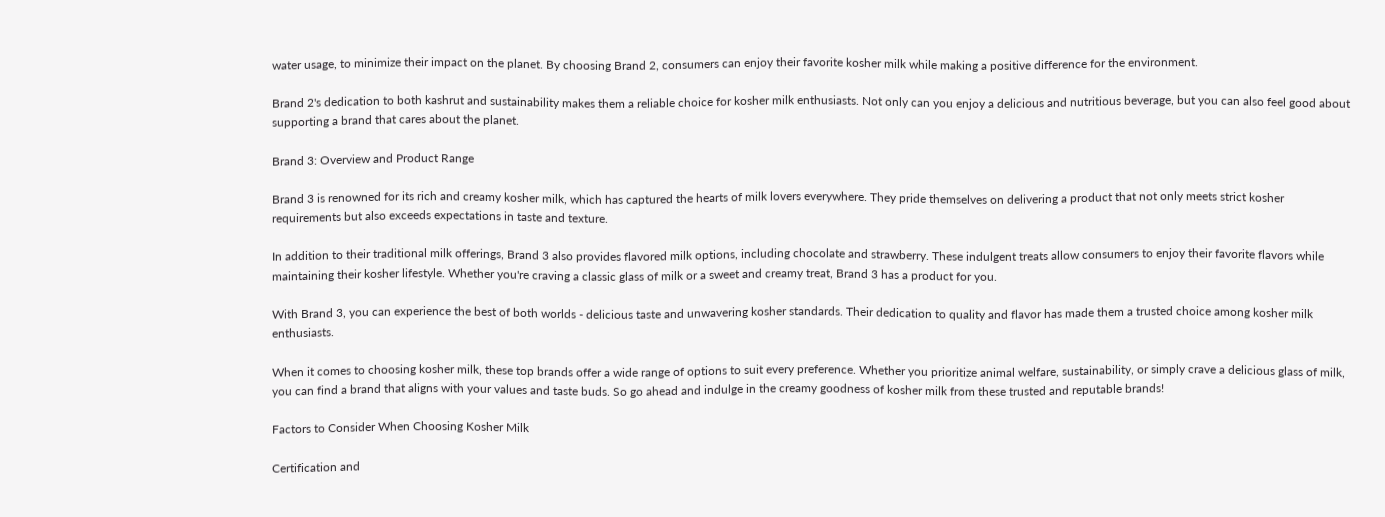water usage, to minimize their impact on the planet. By choosing Brand 2, consumers can enjoy their favorite kosher milk while making a positive difference for the environment.

Brand 2's dedication to both kashrut and sustainability makes them a reliable choice for kosher milk enthusiasts. Not only can you enjoy a delicious and nutritious beverage, but you can also feel good about supporting a brand that cares about the planet.

Brand 3: Overview and Product Range

Brand 3 is renowned for its rich and creamy kosher milk, which has captured the hearts of milk lovers everywhere. They pride themselves on delivering a product that not only meets strict kosher requirements but also exceeds expectations in taste and texture.

In addition to their traditional milk offerings, Brand 3 also provides flavored milk options, including chocolate and strawberry. These indulgent treats allow consumers to enjoy their favorite flavors while maintaining their kosher lifestyle. Whether you're craving a classic glass of milk or a sweet and creamy treat, Brand 3 has a product for you.

With Brand 3, you can experience the best of both worlds - delicious taste and unwavering kosher standards. Their dedication to quality and flavor has made them a trusted choice among kosher milk enthusiasts.

When it comes to choosing kosher milk, these top brands offer a wide range of options to suit every preference. Whether you prioritize animal welfare, sustainability, or simply crave a delicious glass of milk, you can find a brand that aligns with your values and taste buds. So go ahead and indulge in the creamy goodness of kosher milk from these trusted and reputable brands!

Factors to Consider When Choosing Kosher Milk

Certification and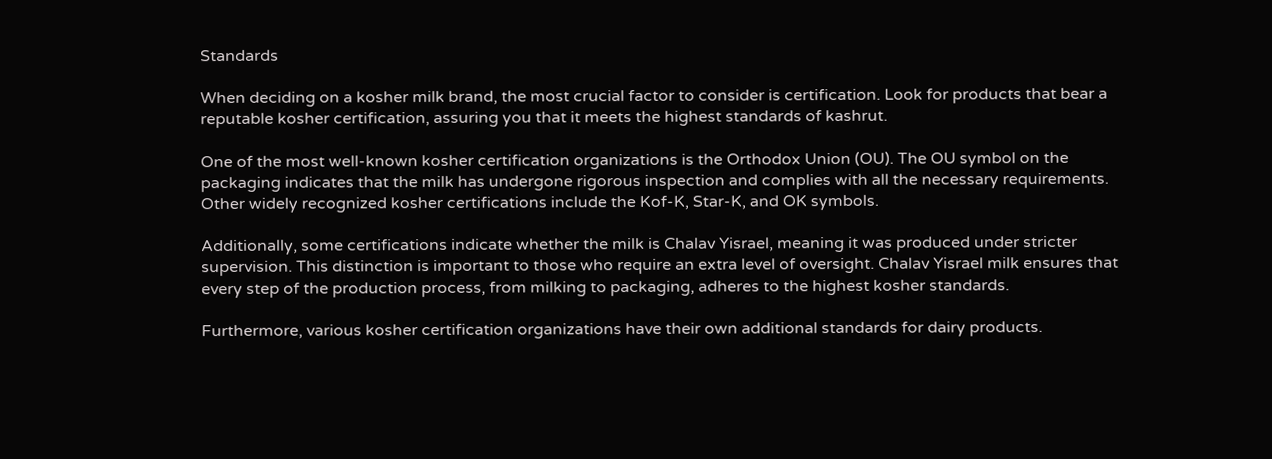Standards

When deciding on a kosher milk brand, the most crucial factor to consider is certification. Look for products that bear a reputable kosher certification, assuring you that it meets the highest standards of kashrut.

One of the most well-known kosher certification organizations is the Orthodox Union (OU). The OU symbol on the packaging indicates that the milk has undergone rigorous inspection and complies with all the necessary requirements. Other widely recognized kosher certifications include the Kof-K, Star-K, and OK symbols.

Additionally, some certifications indicate whether the milk is Chalav Yisrael, meaning it was produced under stricter supervision. This distinction is important to those who require an extra level of oversight. Chalav Yisrael milk ensures that every step of the production process, from milking to packaging, adheres to the highest kosher standards.

Furthermore, various kosher certification organizations have their own additional standards for dairy products.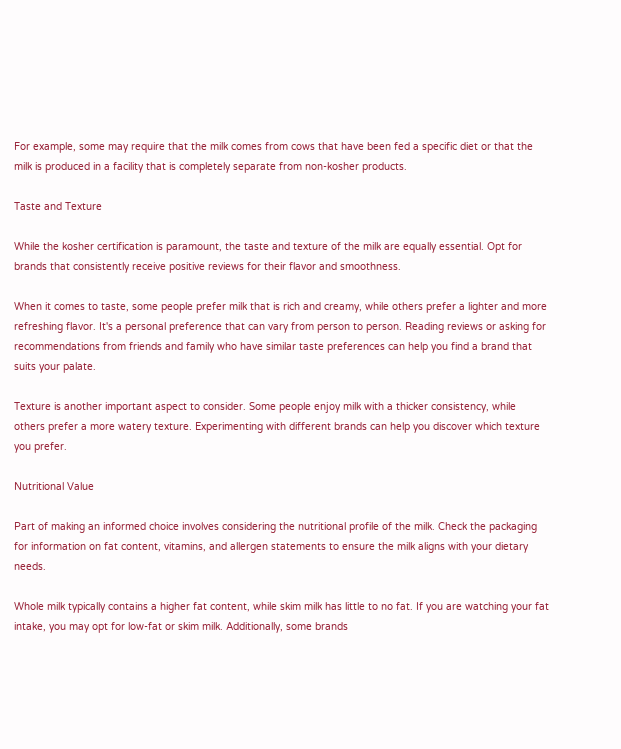For example, some may require that the milk comes from cows that have been fed a specific diet or that the milk is produced in a facility that is completely separate from non-kosher products.

Taste and Texture

While the kosher certification is paramount, the taste and texture of the milk are equally essential. Opt for brands that consistently receive positive reviews for their flavor and smoothness.

When it comes to taste, some people prefer milk that is rich and creamy, while others prefer a lighter and more refreshing flavor. It's a personal preference that can vary from person to person. Reading reviews or asking for recommendations from friends and family who have similar taste preferences can help you find a brand that suits your palate.

Texture is another important aspect to consider. Some people enjoy milk with a thicker consistency, while others prefer a more watery texture. Experimenting with different brands can help you discover which texture you prefer.

Nutritional Value

Part of making an informed choice involves considering the nutritional profile of the milk. Check the packaging for information on fat content, vitamins, and allergen statements to ensure the milk aligns with your dietary needs.

Whole milk typically contains a higher fat content, while skim milk has little to no fat. If you are watching your fat intake, you may opt for low-fat or skim milk. Additionally, some brands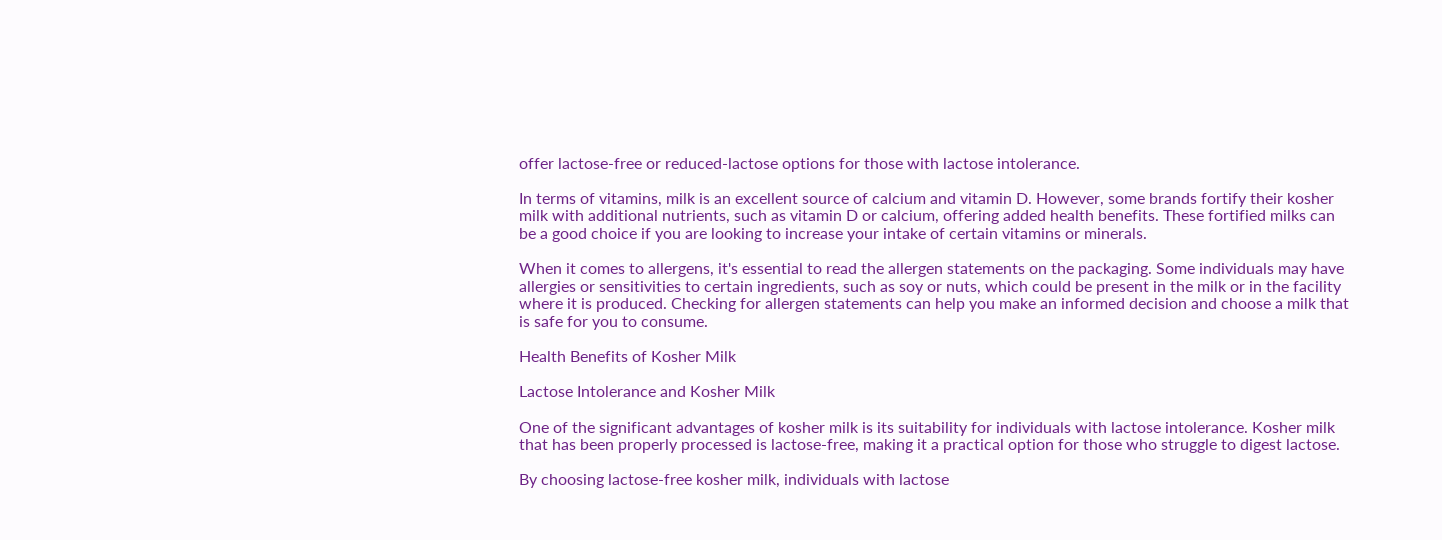offer lactose-free or reduced-lactose options for those with lactose intolerance.

In terms of vitamins, milk is an excellent source of calcium and vitamin D. However, some brands fortify their kosher milk with additional nutrients, such as vitamin D or calcium, offering added health benefits. These fortified milks can be a good choice if you are looking to increase your intake of certain vitamins or minerals.

When it comes to allergens, it's essential to read the allergen statements on the packaging. Some individuals may have allergies or sensitivities to certain ingredients, such as soy or nuts, which could be present in the milk or in the facility where it is produced. Checking for allergen statements can help you make an informed decision and choose a milk that is safe for you to consume.

Health Benefits of Kosher Milk

Lactose Intolerance and Kosher Milk

One of the significant advantages of kosher milk is its suitability for individuals with lactose intolerance. Kosher milk that has been properly processed is lactose-free, making it a practical option for those who struggle to digest lactose.

By choosing lactose-free kosher milk, individuals with lactose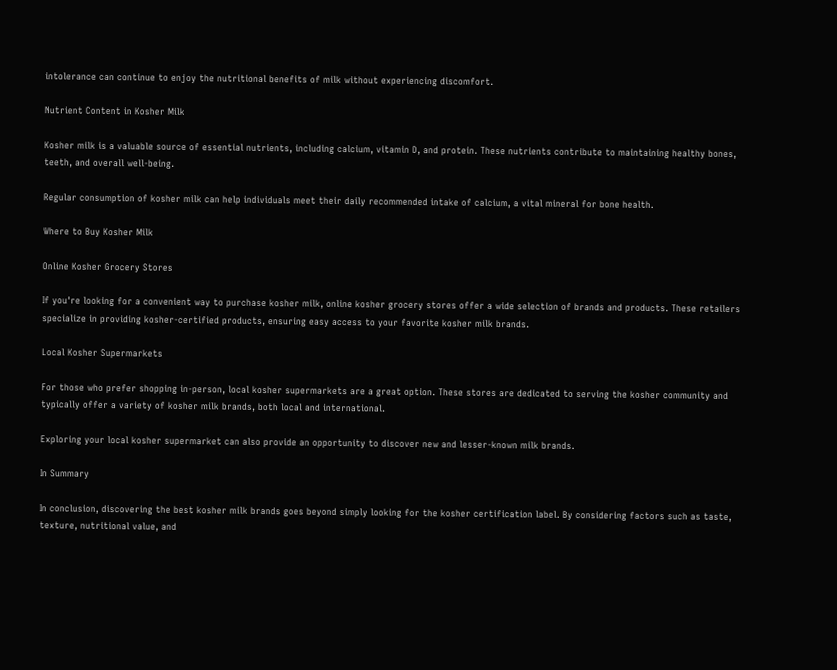intolerance can continue to enjoy the nutritional benefits of milk without experiencing discomfort.

Nutrient Content in Kosher Milk

Kosher milk is a valuable source of essential nutrients, including calcium, vitamin D, and protein. These nutrients contribute to maintaining healthy bones, teeth, and overall well-being.

Regular consumption of kosher milk can help individuals meet their daily recommended intake of calcium, a vital mineral for bone health.

Where to Buy Kosher Milk

Online Kosher Grocery Stores

If you're looking for a convenient way to purchase kosher milk, online kosher grocery stores offer a wide selection of brands and products. These retailers specialize in providing kosher-certified products, ensuring easy access to your favorite kosher milk brands.

Local Kosher Supermarkets

For those who prefer shopping in-person, local kosher supermarkets are a great option. These stores are dedicated to serving the kosher community and typically offer a variety of kosher milk brands, both local and international.

Exploring your local kosher supermarket can also provide an opportunity to discover new and lesser-known milk brands.

In Summary

In conclusion, discovering the best kosher milk brands goes beyond simply looking for the kosher certification label. By considering factors such as taste, texture, nutritional value, and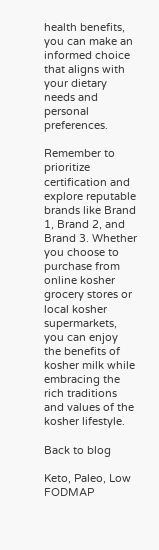health benefits, you can make an informed choice that aligns with your dietary needs and personal preferences.

Remember to prioritize certification and explore reputable brands like Brand 1, Brand 2, and Brand 3. Whether you choose to purchase from online kosher grocery stores or local kosher supermarkets, you can enjoy the benefits of kosher milk while embracing the rich traditions and values of the kosher lifestyle.

Back to blog

Keto, Paleo, Low FODMAP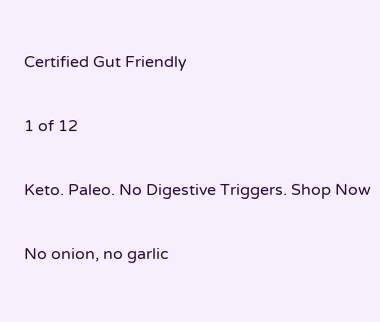Certified Gut Friendly

1 of 12

Keto. Paleo. No Digestive Triggers. Shop Now

No onion, no garlic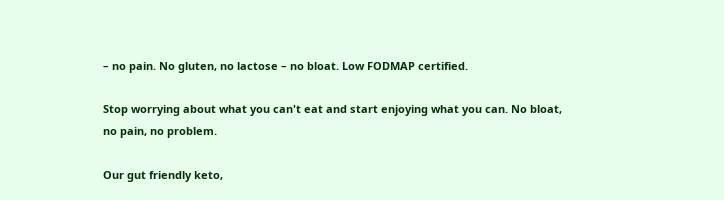– no pain. No gluten, no lactose – no bloat. Low FODMAP certified.

Stop worrying about what you can't eat and start enjoying what you can. No bloat, no pain, no problem.

Our gut friendly keto,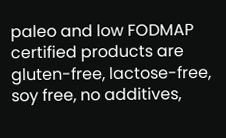paleo and low FODMAP certified products are gluten-free, lactose-free, soy free, no additives,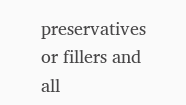preservatives or fillers and all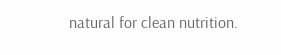natural for clean nutrition.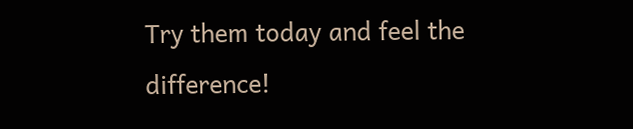Try them today and feel the difference!